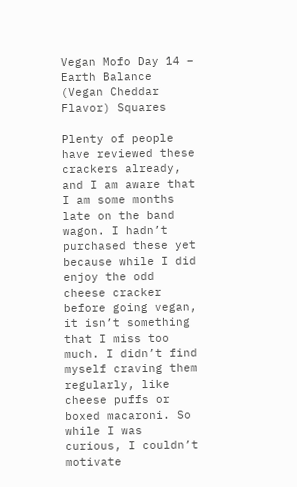Vegan Mofo Day 14 – Earth Balance (Vegan Cheddar Flavor) Squares

Plenty of people have reviewed these crackers already, and I am aware that I am some months late on the band wagon. I hadn’t purchased these yet because while I did enjoy the odd cheese cracker before going vegan, it isn’t something that I miss too much. I didn’t find myself craving them regularly, like cheese puffs or boxed macaroni. So while I was curious, I couldn’t motivate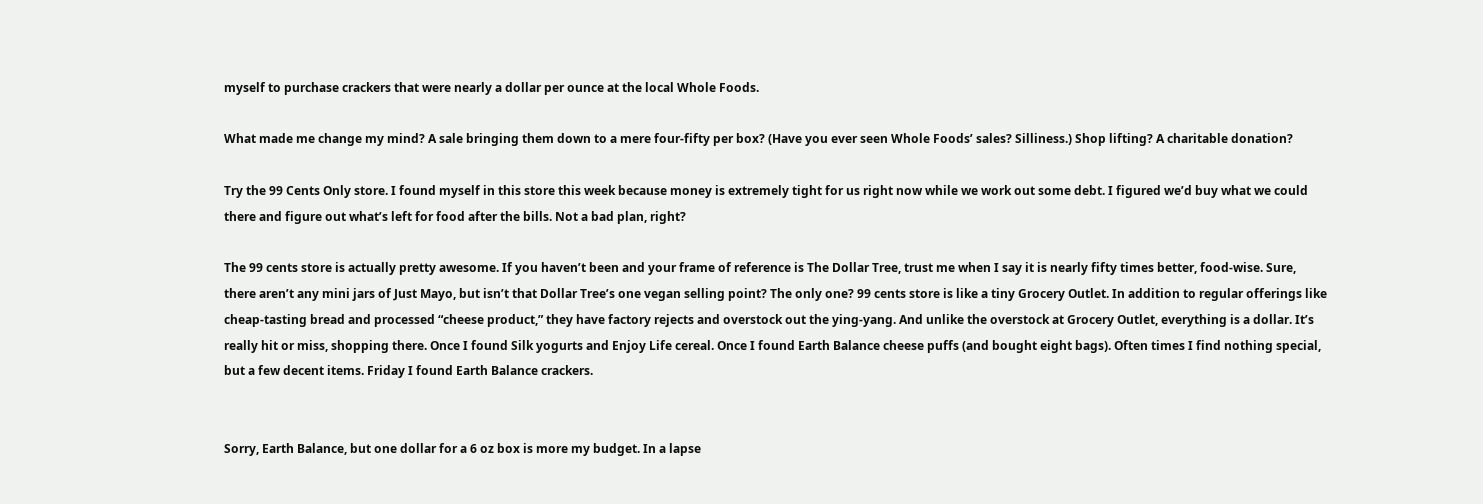myself to purchase crackers that were nearly a dollar per ounce at the local Whole Foods.

What made me change my mind? A sale bringing them down to a mere four-fifty per box? (Have you ever seen Whole Foods’ sales? Silliness.) Shop lifting? A charitable donation?

Try the 99 Cents Only store. I found myself in this store this week because money is extremely tight for us right now while we work out some debt. I figured we’d buy what we could there and figure out what’s left for food after the bills. Not a bad plan, right?

The 99 cents store is actually pretty awesome. If you haven’t been and your frame of reference is The Dollar Tree, trust me when I say it is nearly fifty times better, food-wise. Sure, there aren’t any mini jars of Just Mayo, but isn’t that Dollar Tree’s one vegan selling point? The only one? 99 cents store is like a tiny Grocery Outlet. In addition to regular offerings like cheap-tasting bread and processed “cheese product,” they have factory rejects and overstock out the ying-yang. And unlike the overstock at Grocery Outlet, everything is a dollar. It’s really hit or miss, shopping there. Once I found Silk yogurts and Enjoy Life cereal. Once I found Earth Balance cheese puffs (and bought eight bags). Often times I find nothing special, but a few decent items. Friday I found Earth Balance crackers.


Sorry, Earth Balance, but one dollar for a 6 oz box is more my budget. In a lapse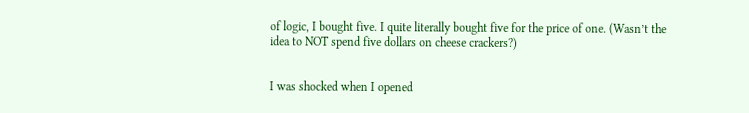of logic, I bought five. I quite literally bought five for the price of one. (Wasn’t the idea to NOT spend five dollars on cheese crackers?)


I was shocked when I opened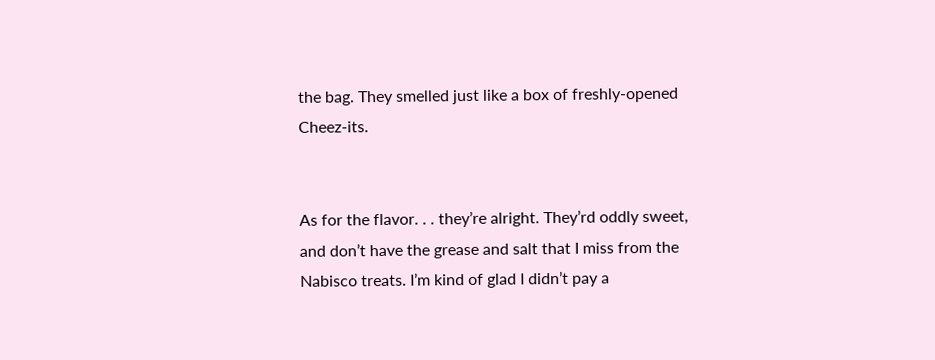the bag. They smelled just like a box of freshly-opened Cheez-its.


As for the flavor. . . they’re alright. They’rd oddly sweet, and don’t have the grease and salt that I miss from the Nabisco treats. I’m kind of glad I didn’t pay a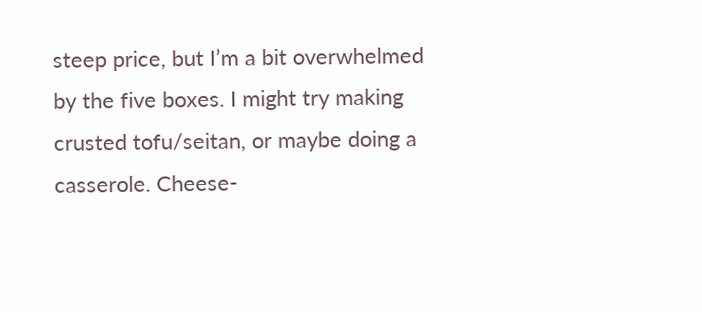steep price, but I’m a bit overwhelmed by the five boxes. I might try making crusted tofu/seitan, or maybe doing a casserole. Cheese-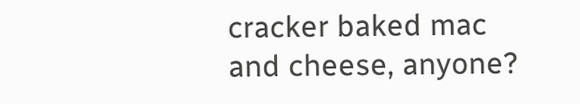cracker baked mac and cheese, anyone?